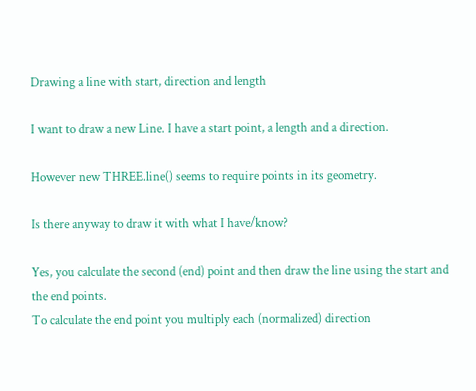Drawing a line with start, direction and length

I want to draw a new Line. I have a start point, a length and a direction.

However new THREE.line() seems to require points in its geometry.

Is there anyway to draw it with what I have/know?

Yes, you calculate the second (end) point and then draw the line using the start and the end points.
To calculate the end point you multiply each (normalized) direction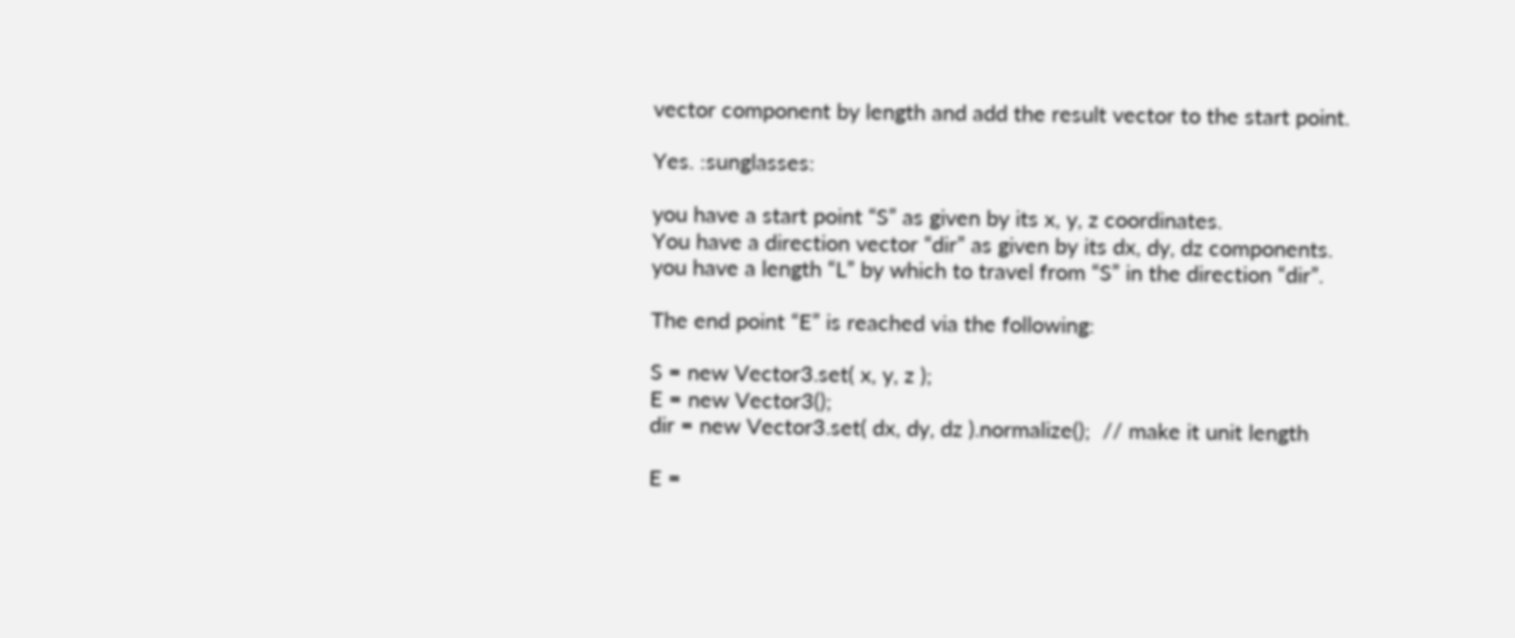vector component by length and add the result vector to the start point.

Yes. :sunglasses:

you have a start point “S” as given by its x, y, z coordinates.
You have a direction vector “dir” as given by its dx, dy, dz components.
you have a length “L” by which to travel from “S” in the direction “dir”.

The end point “E” is reached via the following:

S = new Vector3.set( x, y, z );
E = new Vector3();
dir = new Vector3.set( dx, dy, dz ).normalize();  // make it unit length

E =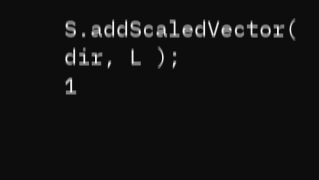S.addScaledVector( dir, L );
1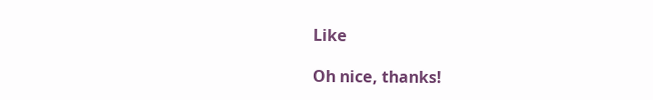Like

Oh nice, thanks!